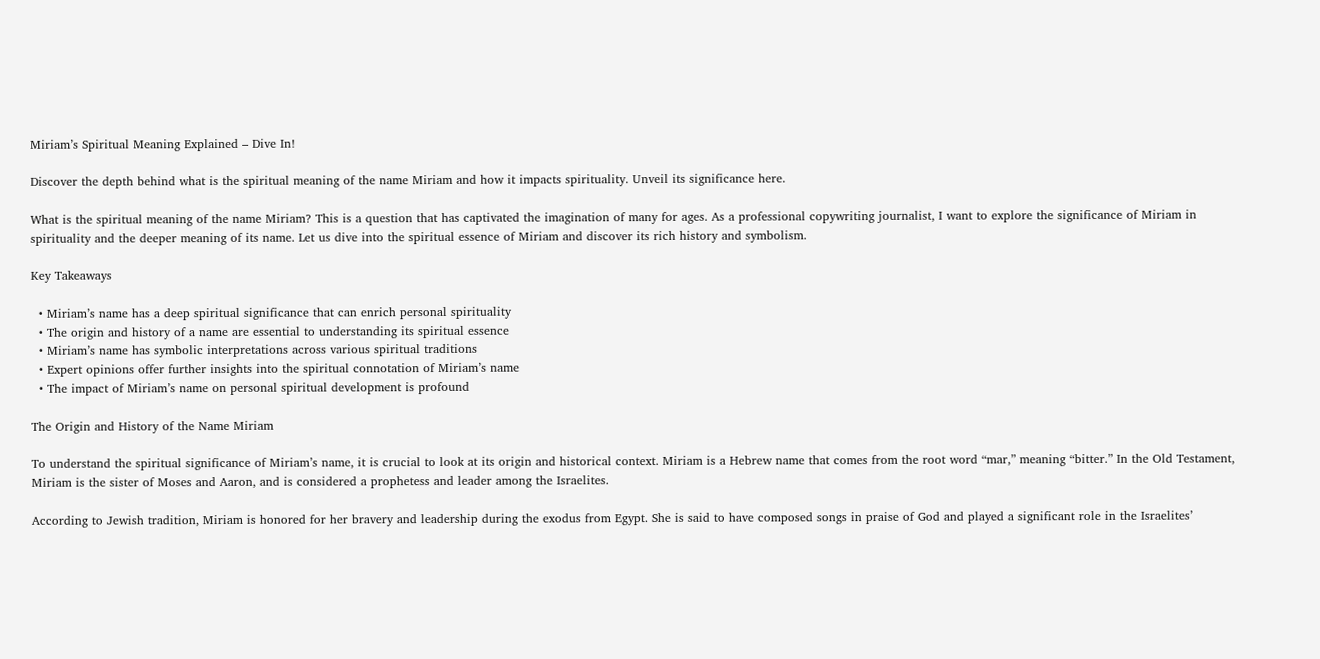Miriam’s Spiritual Meaning Explained – Dive In!

Discover the depth behind what is the spiritual meaning of the name Miriam and how it impacts spirituality. Unveil its significance here.

What is the spiritual meaning of the name Miriam? This is a question that has captivated the imagination of many for ages. As a professional copywriting journalist, I want to explore the significance of Miriam in spirituality and the deeper meaning of its name. Let us dive into the spiritual essence of Miriam and discover its rich history and symbolism.

Key Takeaways

  • Miriam’s name has a deep spiritual significance that can enrich personal spirituality
  • The origin and history of a name are essential to understanding its spiritual essence
  • Miriam’s name has symbolic interpretations across various spiritual traditions
  • Expert opinions offer further insights into the spiritual connotation of Miriam’s name
  • The impact of Miriam’s name on personal spiritual development is profound

The Origin and History of the Name Miriam

To understand the spiritual significance of Miriam’s name, it is crucial to look at its origin and historical context. Miriam is a Hebrew name that comes from the root word “mar,” meaning “bitter.” In the Old Testament, Miriam is the sister of Moses and Aaron, and is considered a prophetess and leader among the Israelites.

According to Jewish tradition, Miriam is honored for her bravery and leadership during the exodus from Egypt. She is said to have composed songs in praise of God and played a significant role in the Israelites’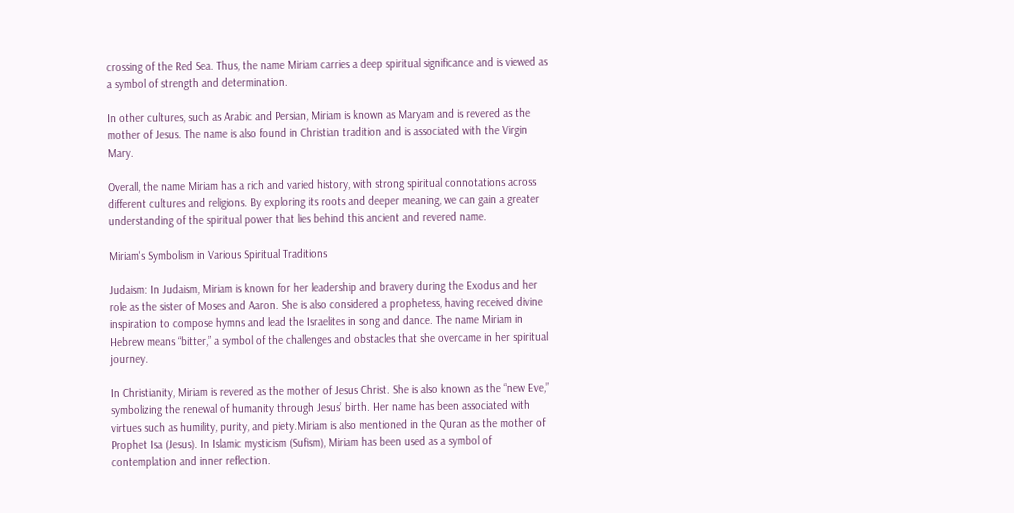crossing of the Red Sea. Thus, the name Miriam carries a deep spiritual significance and is viewed as a symbol of strength and determination.

In other cultures, such as Arabic and Persian, Miriam is known as Maryam and is revered as the mother of Jesus. The name is also found in Christian tradition and is associated with the Virgin Mary.

Overall, the name Miriam has a rich and varied history, with strong spiritual connotations across different cultures and religions. By exploring its roots and deeper meaning, we can gain a greater understanding of the spiritual power that lies behind this ancient and revered name.

Miriam's Symbolism in Various Spiritual Traditions

Judaism: In Judaism, Miriam is known for her leadership and bravery during the Exodus and her role as the sister of Moses and Aaron. She is also considered a prophetess, having received divine inspiration to compose hymns and lead the Israelites in song and dance. The name Miriam in Hebrew means “bitter,” a symbol of the challenges and obstacles that she overcame in her spiritual journey.

In Christianity, Miriam is revered as the mother of Jesus Christ. She is also known as the “new Eve,” symbolizing the renewal of humanity through Jesus’ birth. Her name has been associated with virtues such as humility, purity, and piety.Miriam is also mentioned in the Quran as the mother of Prophet Isa (Jesus). In Islamic mysticism (Sufism), Miriam has been used as a symbol of contemplation and inner reflection.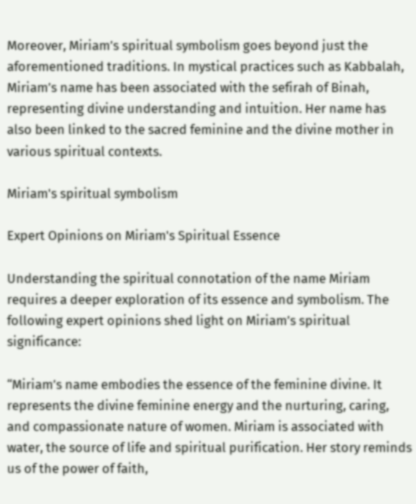Moreover, Miriam’s spiritual symbolism goes beyond just the aforementioned traditions. In mystical practices such as Kabbalah, Miriam’s name has been associated with the sefirah of Binah, representing divine understanding and intuition. Her name has also been linked to the sacred feminine and the divine mother in various spiritual contexts.

Miriam's spiritual symbolism

Expert Opinions on Miriam's Spiritual Essence

Understanding the spiritual connotation of the name Miriam requires a deeper exploration of its essence and symbolism. The following expert opinions shed light on Miriam’s spiritual significance:

“Miriam’s name embodies the essence of the feminine divine. It represents the divine feminine energy and the nurturing, caring, and compassionate nature of women. Miriam is associated with water, the source of life and spiritual purification. Her story reminds us of the power of faith,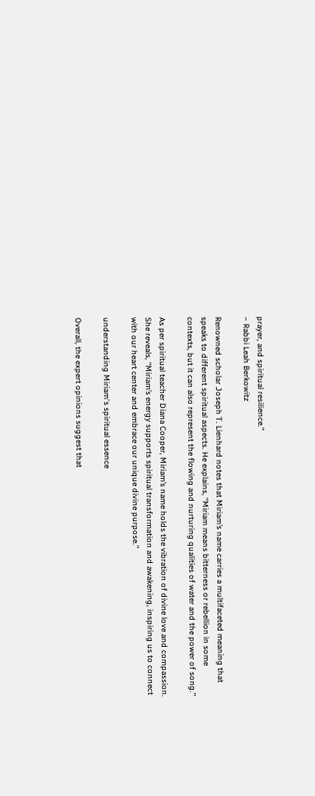prayer, and spiritual resilience.”
– Rabbi Leah Berkowitz

Renowned scholar Joseph T. Lienhard notes that Miriam’s name carries a multifaceted meaning that speaks to different spiritual aspects. He explains, “Miriam means bitterness or rebellion in some contexts, but it can also represent the flowing and nurturing qualities of water and the power of song.”

As per spiritual teacher Diana Cooper, Miriam’s name holds the vibration of divine love and compassion. She reveals, “Miriam’s energy supports spiritual transformation and awakening, inspiring us to connect with our heart center and embrace our unique divine purpose.”

understanding Miriam's spiritual essence

Overall, the expert opinions suggest that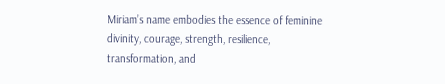Miriam’s name embodies the essence of feminine divinity, courage, strength, resilience, transformation, and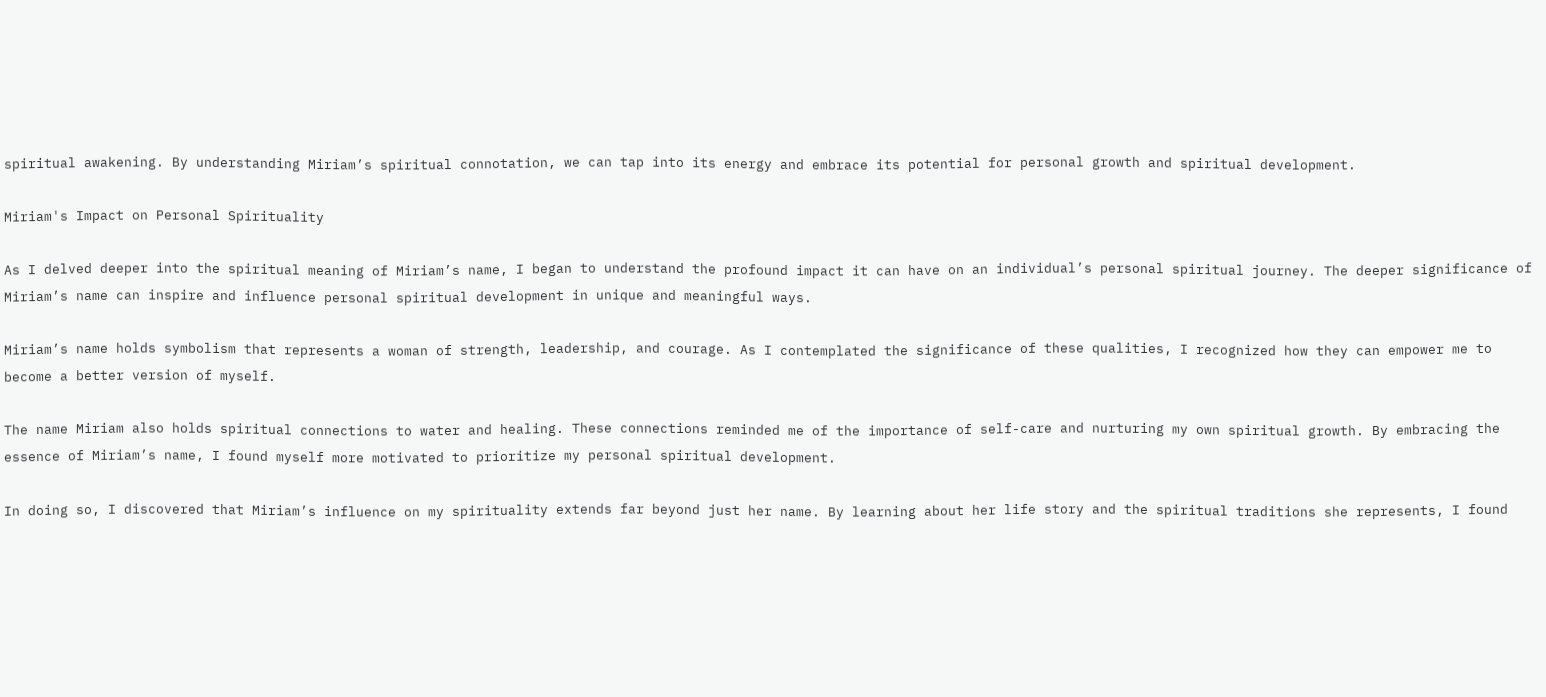spiritual awakening. By understanding Miriam’s spiritual connotation, we can tap into its energy and embrace its potential for personal growth and spiritual development.

Miriam's Impact on Personal Spirituality

As I delved deeper into the spiritual meaning of Miriam’s name, I began to understand the profound impact it can have on an individual’s personal spiritual journey. The deeper significance of Miriam’s name can inspire and influence personal spiritual development in unique and meaningful ways.

Miriam’s name holds symbolism that represents a woman of strength, leadership, and courage. As I contemplated the significance of these qualities, I recognized how they can empower me to become a better version of myself.

The name Miriam also holds spiritual connections to water and healing. These connections reminded me of the importance of self-care and nurturing my own spiritual growth. By embracing the essence of Miriam’s name, I found myself more motivated to prioritize my personal spiritual development.

In doing so, I discovered that Miriam’s influence on my spirituality extends far beyond just her name. By learning about her life story and the spiritual traditions she represents, I found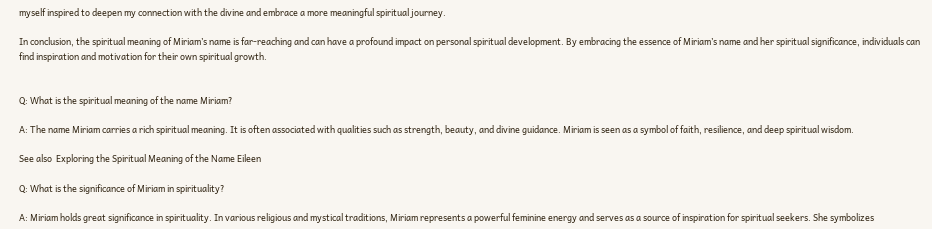myself inspired to deepen my connection with the divine and embrace a more meaningful spiritual journey.

In conclusion, the spiritual meaning of Miriam’s name is far-reaching and can have a profound impact on personal spiritual development. By embracing the essence of Miriam’s name and her spiritual significance, individuals can find inspiration and motivation for their own spiritual growth.


Q: What is the spiritual meaning of the name Miriam?

A: The name Miriam carries a rich spiritual meaning. It is often associated with qualities such as strength, beauty, and divine guidance. Miriam is seen as a symbol of faith, resilience, and deep spiritual wisdom.

See also  Exploring the Spiritual Meaning of the Name Eileen

Q: What is the significance of Miriam in spirituality?

A: Miriam holds great significance in spirituality. In various religious and mystical traditions, Miriam represents a powerful feminine energy and serves as a source of inspiration for spiritual seekers. She symbolizes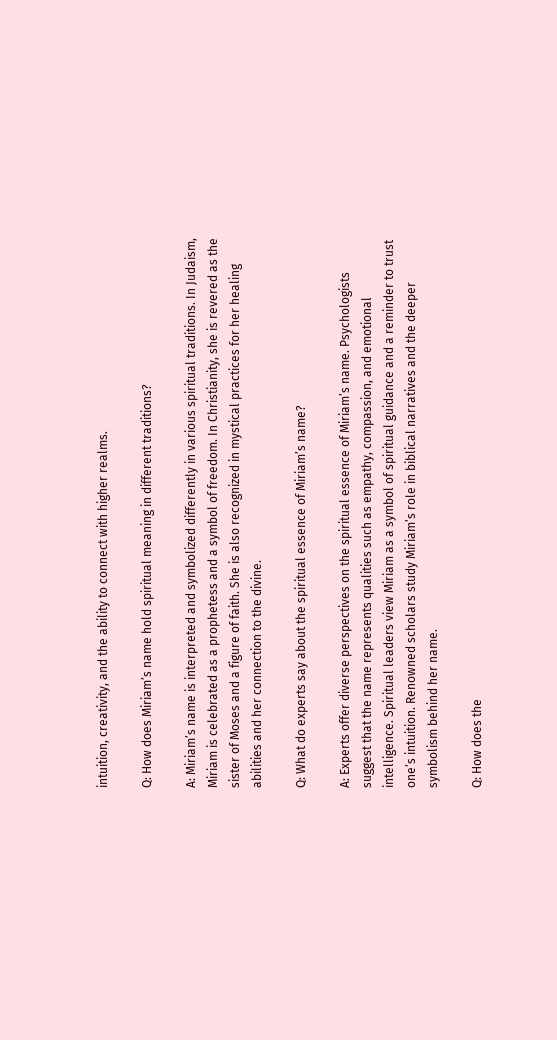intuition, creativity, and the ability to connect with higher realms.

Q: How does Miriam’s name hold spiritual meaning in different traditions?

A: Miriam’s name is interpreted and symbolized differently in various spiritual traditions. In Judaism, Miriam is celebrated as a prophetess and a symbol of freedom. In Christianity, she is revered as the sister of Moses and a figure of faith. She is also recognized in mystical practices for her healing abilities and her connection to the divine.

Q: What do experts say about the spiritual essence of Miriam’s name?

A: Experts offer diverse perspectives on the spiritual essence of Miriam’s name. Psychologists suggest that the name represents qualities such as empathy, compassion, and emotional intelligence. Spiritual leaders view Miriam as a symbol of spiritual guidance and a reminder to trust one’s intuition. Renowned scholars study Miriam’s role in biblical narratives and the deeper symbolism behind her name.

Q: How does the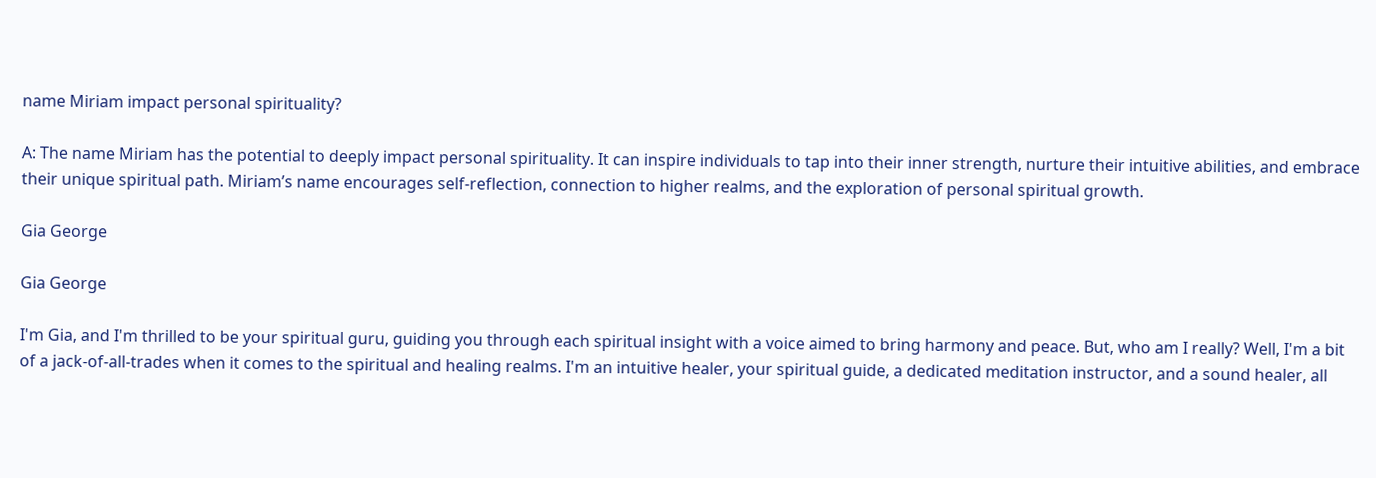name Miriam impact personal spirituality?

A: The name Miriam has the potential to deeply impact personal spirituality. It can inspire individuals to tap into their inner strength, nurture their intuitive abilities, and embrace their unique spiritual path. Miriam’s name encourages self-reflection, connection to higher realms, and the exploration of personal spiritual growth.

Gia George

Gia George

I'm Gia, and I'm thrilled to be your spiritual guru, guiding you through each spiritual insight with a voice aimed to bring harmony and peace. But, who am I really? Well, I'm a bit of a jack-of-all-trades when it comes to the spiritual and healing realms. I'm an intuitive healer, your spiritual guide, a dedicated meditation instructor, and a sound healer, all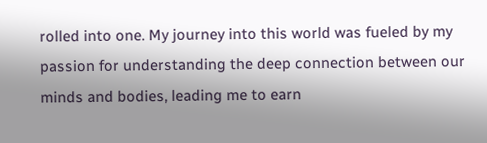rolled into one. My journey into this world was fueled by my passion for understanding the deep connection between our minds and bodies, leading me to earn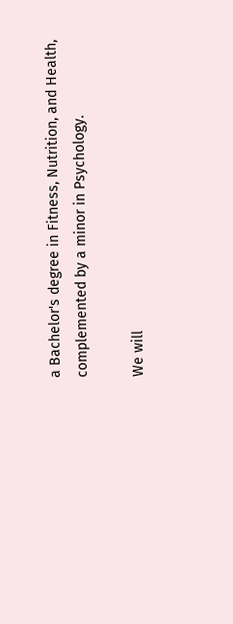a Bachelor's degree in Fitness, Nutrition, and Health, complemented by a minor in Psychology.

We will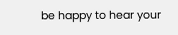be happy to hear your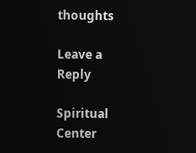thoughts

Leave a Reply

Spiritual Center